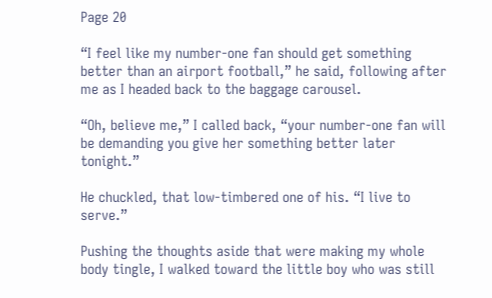Page 20

“I feel like my number-one fan should get something better than an airport football,” he said, following after me as I headed back to the baggage carousel.

“Oh, believe me,” I called back, “your number-one fan will be demanding you give her something better later tonight.”

He chuckled, that low-timbered one of his. “I live to serve.”

Pushing the thoughts aside that were making my whole body tingle, I walked toward the little boy who was still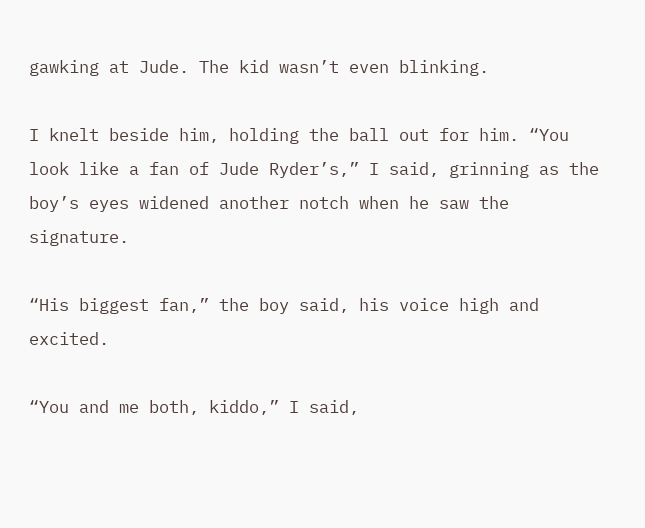gawking at Jude. The kid wasn’t even blinking.

I knelt beside him, holding the ball out for him. “You look like a fan of Jude Ryder’s,” I said, grinning as the boy’s eyes widened another notch when he saw the signature.

“His biggest fan,” the boy said, his voice high and excited.

“You and me both, kiddo,” I said,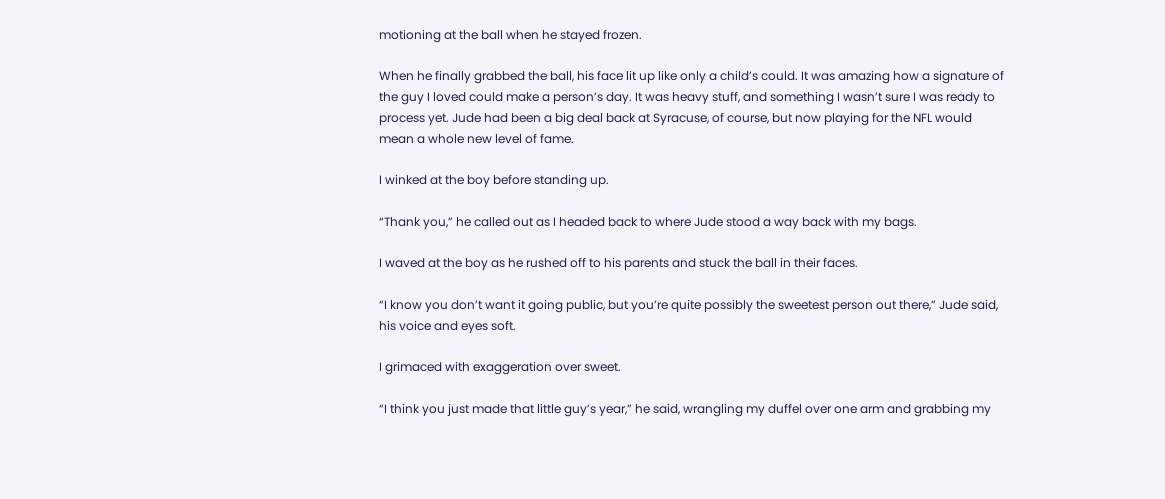motioning at the ball when he stayed frozen.

When he finally grabbed the ball, his face lit up like only a child’s could. It was amazing how a signature of the guy I loved could make a person’s day. It was heavy stuff, and something I wasn’t sure I was ready to process yet. Jude had been a big deal back at Syracuse, of course, but now playing for the NFL would mean a whole new level of fame.

I winked at the boy before standing up.

“Thank you,” he called out as I headed back to where Jude stood a way back with my bags.

I waved at the boy as he rushed off to his parents and stuck the ball in their faces.

“I know you don’t want it going public, but you’re quite possibly the sweetest person out there,” Jude said, his voice and eyes soft.

I grimaced with exaggeration over sweet.

“I think you just made that little guy’s year,” he said, wrangling my duffel over one arm and grabbing my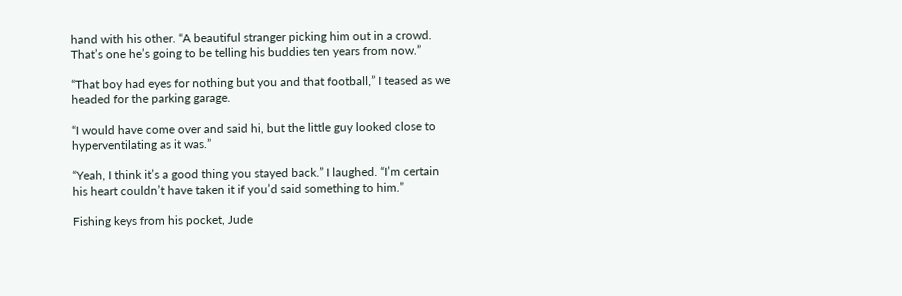hand with his other. “A beautiful stranger picking him out in a crowd. That’s one he’s going to be telling his buddies ten years from now.”

“That boy had eyes for nothing but you and that football,” I teased as we headed for the parking garage.

“I would have come over and said hi, but the little guy looked close to hyperventilating as it was.”

“Yeah, I think it’s a good thing you stayed back.” I laughed. “I’m certain his heart couldn’t have taken it if you’d said something to him.”

Fishing keys from his pocket, Jude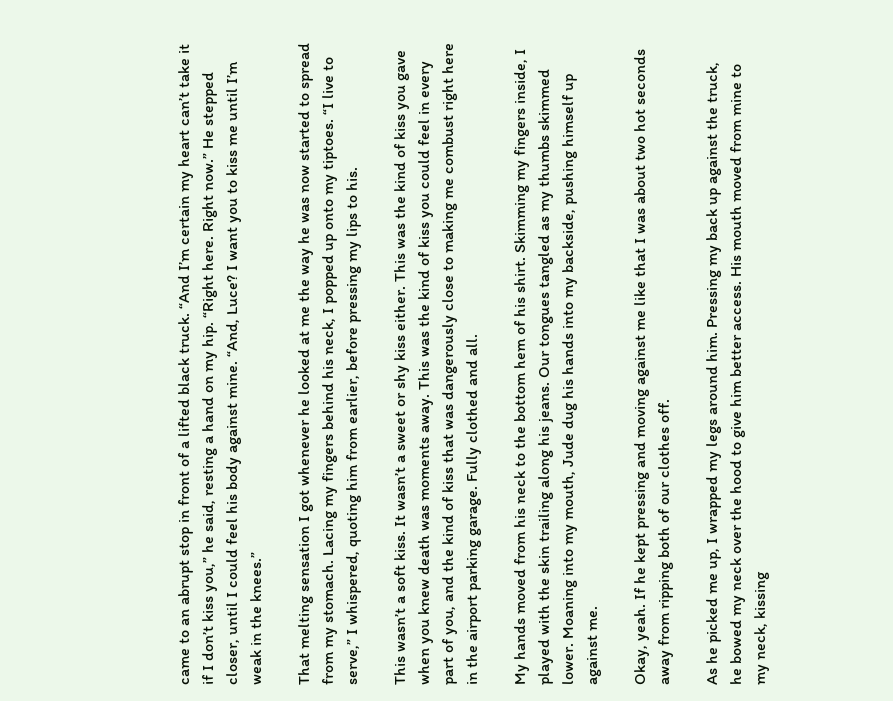came to an abrupt stop in front of a lifted black truck. “And I’m certain my heart can’t take it if I don’t kiss you,” he said, resting a hand on my hip. “Right here. Right now.” He stepped closer, until I could feel his body against mine. “And, Luce? I want you to kiss me until I’m weak in the knees.”

That melting sensation I got whenever he looked at me the way he was now started to spread from my stomach. Lacing my fingers behind his neck, I popped up onto my tiptoes. “I live to serve,” I whispered, quoting him from earlier, before pressing my lips to his.

This wasn’t a soft kiss. It wasn’t a sweet or shy kiss either. This was the kind of kiss you gave when you knew death was moments away. This was the kind of kiss you could feel in every part of you, and the kind of kiss that was dangerously close to making me combust right here in the airport parking garage. Fully clothed and all.

My hands moved from his neck to the bottom hem of his shirt. Skimming my fingers inside, I played with the skin trailing along his jeans. Our tongues tangled as my thumbs skimmed lower. Moaning into my mouth, Jude dug his hands into my backside, pushing himself up against me.

Okay, yeah. If he kept pressing and moving against me like that I was about two hot seconds away from ripping both of our clothes off.

As he picked me up, I wrapped my legs around him. Pressing my back up against the truck, he bowed my neck over the hood to give him better access. His mouth moved from mine to my neck, kissing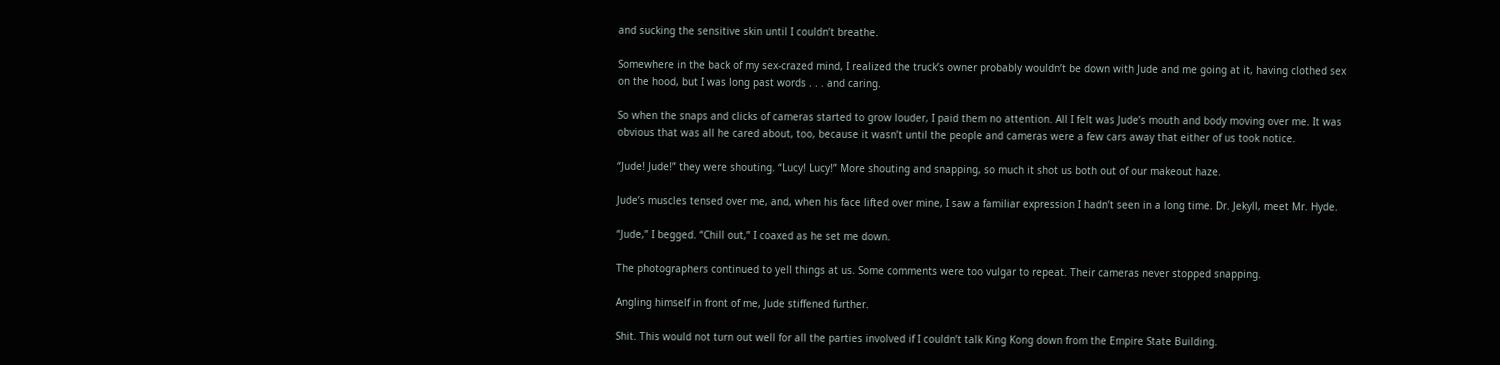and sucking the sensitive skin until I couldn’t breathe.

Somewhere in the back of my sex-crazed mind, I realized the truck’s owner probably wouldn’t be down with Jude and me going at it, having clothed sex on the hood, but I was long past words . . . and caring.

So when the snaps and clicks of cameras started to grow louder, I paid them no attention. All I felt was Jude’s mouth and body moving over me. It was obvious that was all he cared about, too, because it wasn’t until the people and cameras were a few cars away that either of us took notice.

“Jude! Jude!” they were shouting. “Lucy! Lucy!” More shouting and snapping, so much it shot us both out of our makeout haze.

Jude’s muscles tensed over me, and, when his face lifted over mine, I saw a familiar expression I hadn’t seen in a long time. Dr. Jekyll, meet Mr. Hyde.

“Jude,” I begged. “Chill out,” I coaxed as he set me down.

The photographers continued to yell things at us. Some comments were too vulgar to repeat. Their cameras never stopped snapping.

Angling himself in front of me, Jude stiffened further.

Shit. This would not turn out well for all the parties involved if I couldn’t talk King Kong down from the Empire State Building.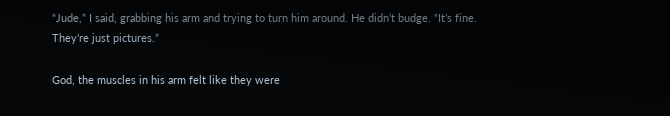“Jude,” I said, grabbing his arm and trying to turn him around. He didn’t budge. “It’s fine. They’re just pictures.”

God, the muscles in his arm felt like they were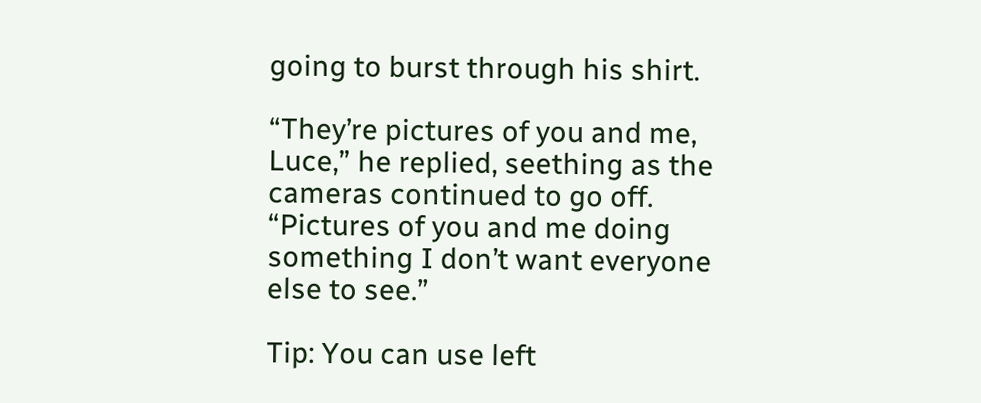going to burst through his shirt.

“They’re pictures of you and me, Luce,” he replied, seething as the cameras continued to go off. “Pictures of you and me doing something I don’t want everyone else to see.”

Tip: You can use left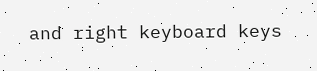and right keyboard keys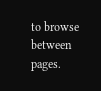to browse between pages.